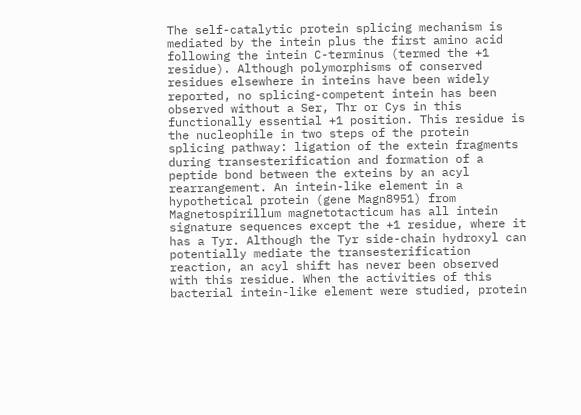The self-catalytic protein splicing mechanism is mediated by the intein plus the first amino acid following the intein C-terminus (termed the +1 residue). Although polymorphisms of conserved residues elsewhere in inteins have been widely reported, no splicing-competent intein has been observed without a Ser, Thr or Cys in this functionally essential +1 position. This residue is the nucleophile in two steps of the protein splicing pathway: ligation of the extein fragments during transesterification and formation of a peptide bond between the exteins by an acyl rearrangement. An intein-like element in a hypothetical protein (gene Magn8951) from Magnetospirillum magnetotacticum has all intein signature sequences except the +1 residue, where it has a Tyr. Although the Tyr side-chain hydroxyl can potentially mediate the transesterification reaction, an acyl shift has never been observed with this residue. When the activities of this bacterial intein-like element were studied, protein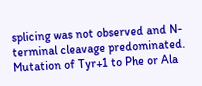splicing was not observed and N-terminal cleavage predominated. Mutation of Tyr+1 to Phe or Ala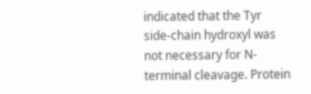indicated that the Tyr side-chain hydroxyl was not necessary for N-terminal cleavage. Protein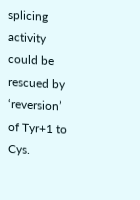splicing activity could be rescued by ‘reversion’ of Tyr+1 to Cys.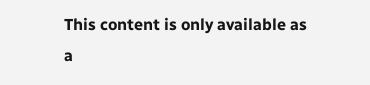This content is only available as a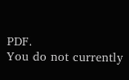PDF.
You do not currently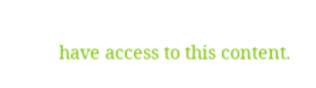have access to this content.